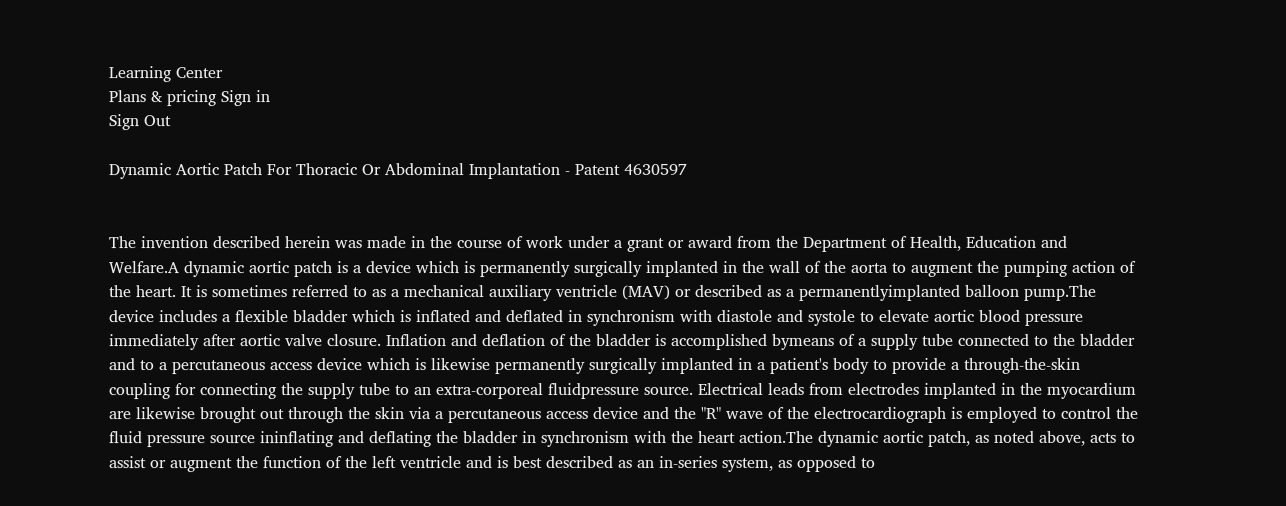Learning Center
Plans & pricing Sign in
Sign Out

Dynamic Aortic Patch For Thoracic Or Abdominal Implantation - Patent 4630597


The invention described herein was made in the course of work under a grant or award from the Department of Health, Education and Welfare.A dynamic aortic patch is a device which is permanently surgically implanted in the wall of the aorta to augment the pumping action of the heart. It is sometimes referred to as a mechanical auxiliary ventricle (MAV) or described as a permanentlyimplanted balloon pump.The device includes a flexible bladder which is inflated and deflated in synchronism with diastole and systole to elevate aortic blood pressure immediately after aortic valve closure. Inflation and deflation of the bladder is accomplished bymeans of a supply tube connected to the bladder and to a percutaneous access device which is likewise permanently surgically implanted in a patient's body to provide a through-the-skin coupling for connecting the supply tube to an extra-corporeal fluidpressure source. Electrical leads from electrodes implanted in the myocardium are likewise brought out through the skin via a percutaneous access device and the "R" wave of the electrocardiograph is employed to control the fluid pressure source ininflating and deflating the bladder in synchronism with the heart action.The dynamic aortic patch, as noted above, acts to assist or augment the function of the left ventricle and is best described as an in-series system, as opposed to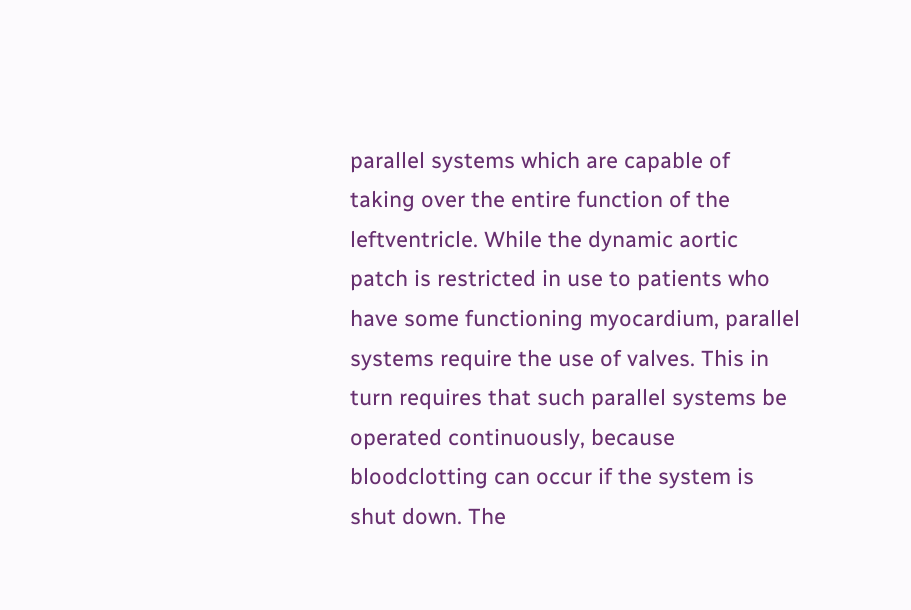parallel systems which are capable of taking over the entire function of the leftventricle. While the dynamic aortic patch is restricted in use to patients who have some functioning myocardium, parallel systems require the use of valves. This in turn requires that such parallel systems be operated continuously, because bloodclotting can occur if the system is shut down. The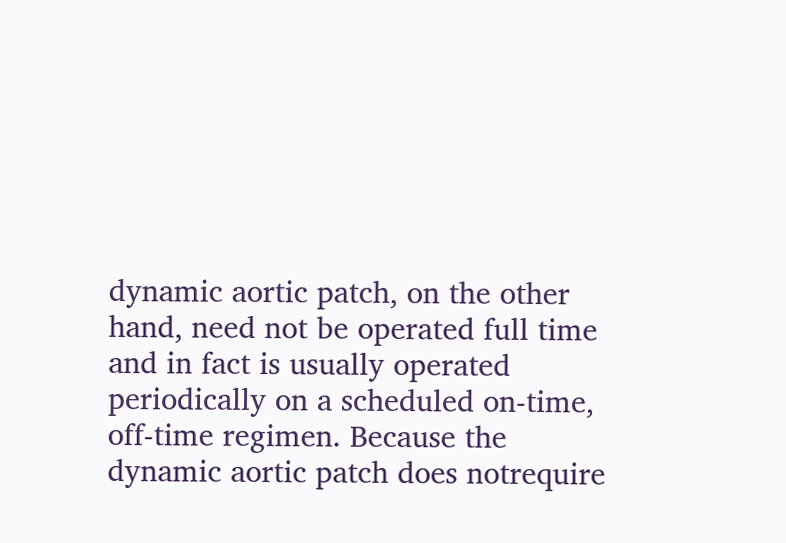dynamic aortic patch, on the other hand, need not be operated full time and in fact is usually operated periodically on a scheduled on-time, off-time regimen. Because the dynamic aortic patch does notrequire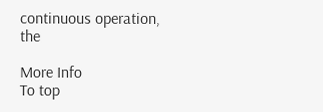continuous operation, the

More Info
To top